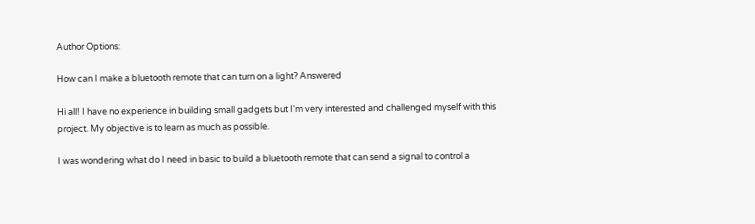Author Options:

How can I make a bluetooth remote that can turn on a light? Answered

Hi all! I have no experience in building small gadgets but I'm very interested and challenged myself with this project. My objective is to learn as much as possible.

I was wondering what do I need in basic to build a bluetooth remote that can send a signal to control a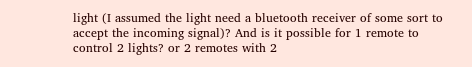light (I assumed the light need a bluetooth receiver of some sort to accept the incoming signal)? And is it possible for 1 remote to control 2 lights? or 2 remotes with 2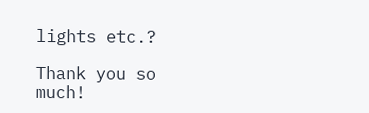lights etc.?

Thank you so much!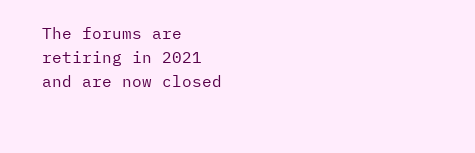The forums are retiring in 2021 and are now closed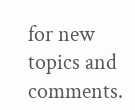for new topics and comments.